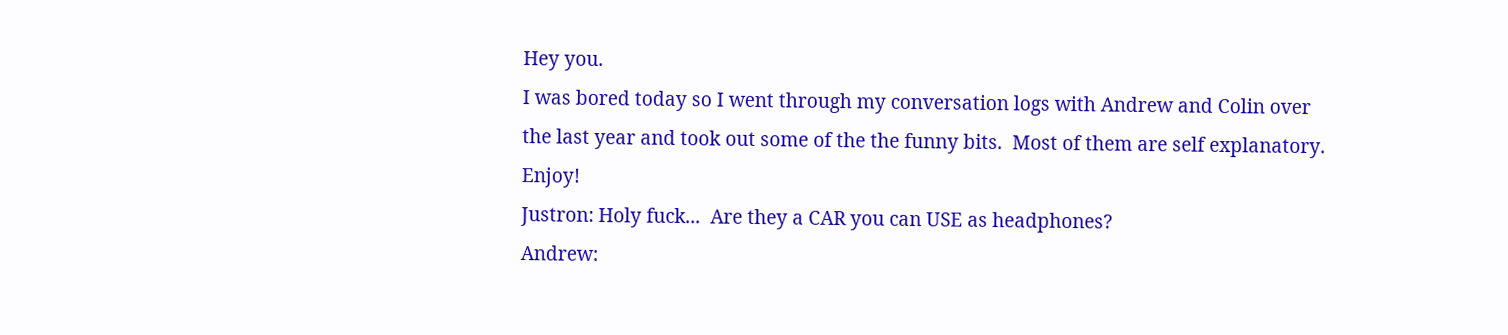Hey you.
I was bored today so I went through my conversation logs with Andrew and Colin over the last year and took out some of the the funny bits.  Most of them are self explanatory.  Enjoy!
Justron: Holy fuck...  Are they a CAR you can USE as headphones?
Andrew: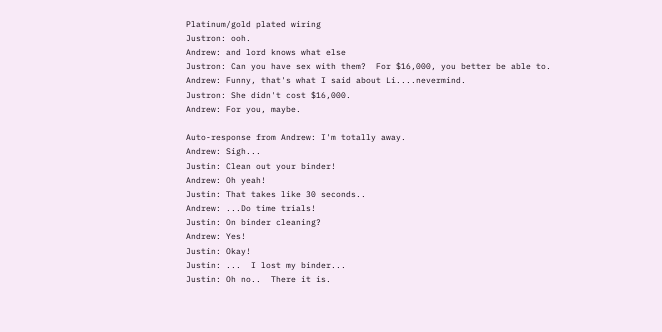Platinum/gold plated wiring
Justron: ooh.
Andrew: and lord knows what else
Justron: Can you have sex with them?  For $16,000, you better be able to.
Andrew: Funny, that's what I said about Li....nevermind.
Justron: She didn't cost $16,000.
Andrew: For you, maybe.

Auto-response from Andrew: I'm totally away.
Andrew: Sigh...
Justin: Clean out your binder!
Andrew: Oh yeah!
Justin: That takes like 30 seconds..
Andrew: ...Do time trials!
Justin: On binder cleaning?
Andrew: Yes!
Justin: Okay!
Justin: ...  I lost my binder...
Justin: Oh no..  There it is.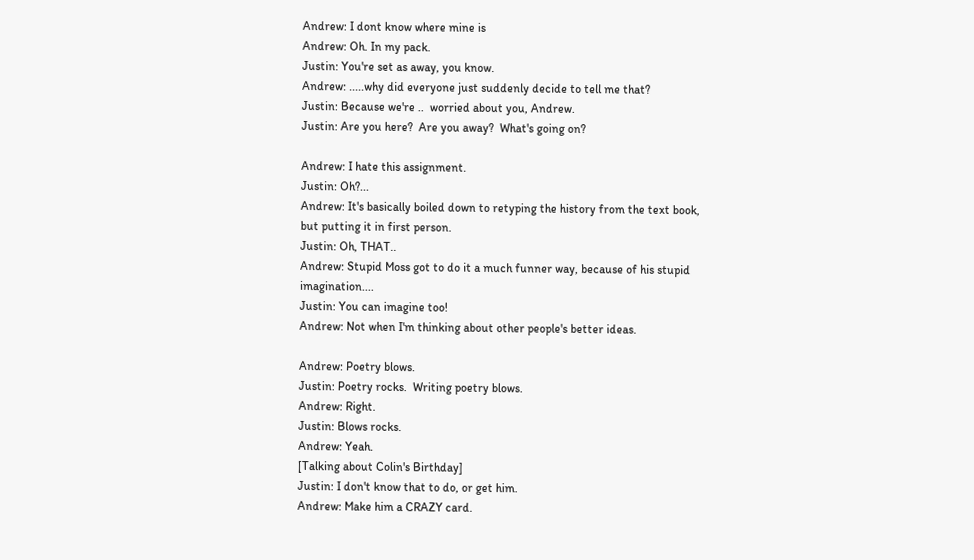Andrew: I dont know where mine is
Andrew: Oh. In my pack.
Justin: You're set as away, you know.
Andrew: .....why did everyone just suddenly decide to tell me that?
Justin: Because we're ..  worried about you, Andrew.
Justin: Are you here?  Are you away?  What's going on?

Andrew: I hate this assignment.
Justin: Oh?...
Andrew: It's basically boiled down to retyping the history from the text book, but putting it in first person.
Justin: Oh, THAT..
Andrew: Stupid Moss got to do it a much funner way, because of his stupid imagination....
Justin: You can imagine too!
Andrew: Not when I'm thinking about other people's better ideas.

Andrew: Poetry blows.
Justin: Poetry rocks.  Writing poetry blows.
Andrew: Right.
Justin: Blows rocks.
Andrew: Yeah.
[Talking about Colin's Birthday]
Justin: I don't know that to do, or get him.
Andrew: Make him a CRAZY card.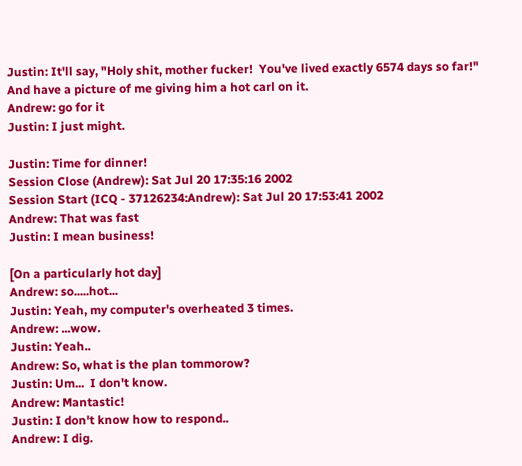Justin: It'll say, "Holy shit, mother fucker!  You've lived exactly 6574 days so far!"  And have a picture of me giving him a hot carl on it.
Andrew: go for it
Justin: I just might.

Justin: Time for dinner!
Session Close (Andrew): Sat Jul 20 17:35:16 2002
Session Start (ICQ - 37126234:Andrew): Sat Jul 20 17:53:41 2002
Andrew: That was fast
Justin: I mean business!

[On a particularly hot day]
Andrew: so.....hot...
Justin: Yeah, my computer's overheated 3 times.
Andrew: ...wow.
Justin: Yeah..
Andrew: So, what is the plan tommorow?
Justin: Um...  I don't know.
Andrew: Mantastic!
Justin: I don't know how to respond..
Andrew: I dig.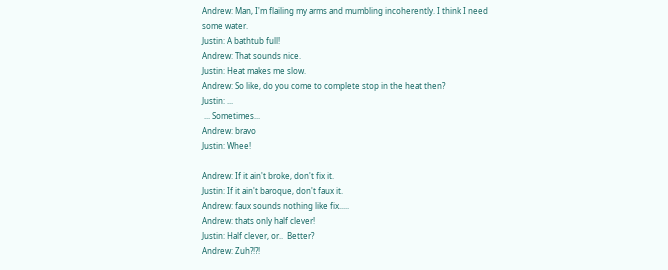Andrew: Man, I'm flailing my arms and mumbling incoherently. I think I need some water.
Justin: A bathtub full!
Andrew: That sounds nice.
Justin: Heat makes me slow.
Andrew: So like, do you come to complete stop in the heat then?
Justin: ...
 ... Sometimes...
Andrew: bravo
Justin: Whee!

Andrew: If it ain't broke, don't fix it.
Justin: If it ain't baroque, don't faux it.
Andrew: faux sounds nothing like fix.....
Andrew: thats only half clever!
Justin: Half clever, or..  Better?
Andrew: Zuh?!?!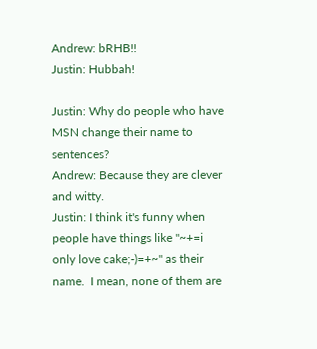Andrew: bRHB!!
Justin: Hubbah!

Justin: Why do people who have MSN change their name to sentences?
Andrew: Because they are clever and witty.
Justin: I think it's funny when people have things like "~+=i only love cake;-)=+~" as their name.  I mean, none of them are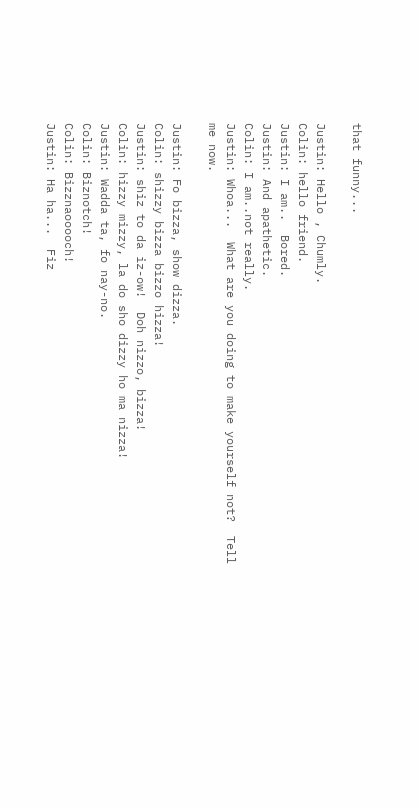that funny...

Justin: Hello , Chumly.
Colin: hello friend.
Justin: I am..  Bored.
Justin: And apathetic.
Colin: I am..not really.
Justin: Whoa...  What are you doing to make yourself not?  Tell me now.

Justin: Fo bizza, show dizza.
Colin: shizzy bizza bizzo hizza!
Justin: shiz to da iz-ow!  Doh nizzo, bizza!
Colin: hizzy mizzy, la do sho dizzy ho ma nizza!
Justin: Wadda ta, fo nay-no.
Colin: Biznotch!
Colin: Bizznaooooch!
Justin: Ha ha...  Fiz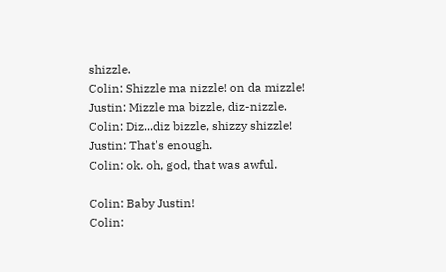shizzle.
Colin: Shizzle ma nizzle! on da mizzle!
Justin: Mizzle ma bizzle, diz-nizzle.
Colin: Diz...diz bizzle, shizzy shizzle!
Justin: That's enough.
Colin: ok. oh, god, that was awful.

Colin: Baby Justin!
Colin: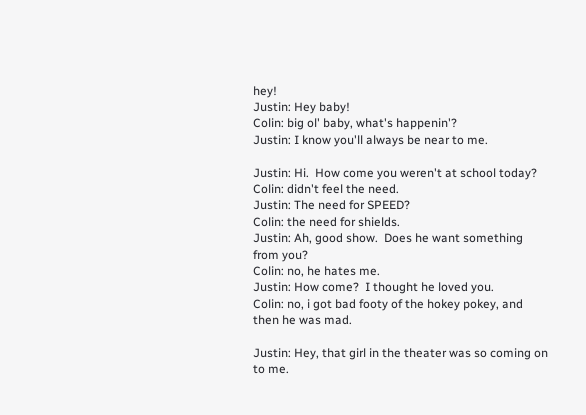hey!
Justin: Hey baby!
Colin: big ol' baby, what's happenin'?
Justin: I know you'll always be near to me.

Justin: Hi.  How come you weren't at school today?
Colin: didn't feel the need.
Justin: The need for SPEED?
Colin: the need for shields.
Justin: Ah, good show.  Does he want something from you?
Colin: no, he hates me.
Justin: How come?  I thought he loved you.
Colin: no, i got bad footy of the hokey pokey, and then he was mad.

Justin: Hey, that girl in the theater was so coming on to me.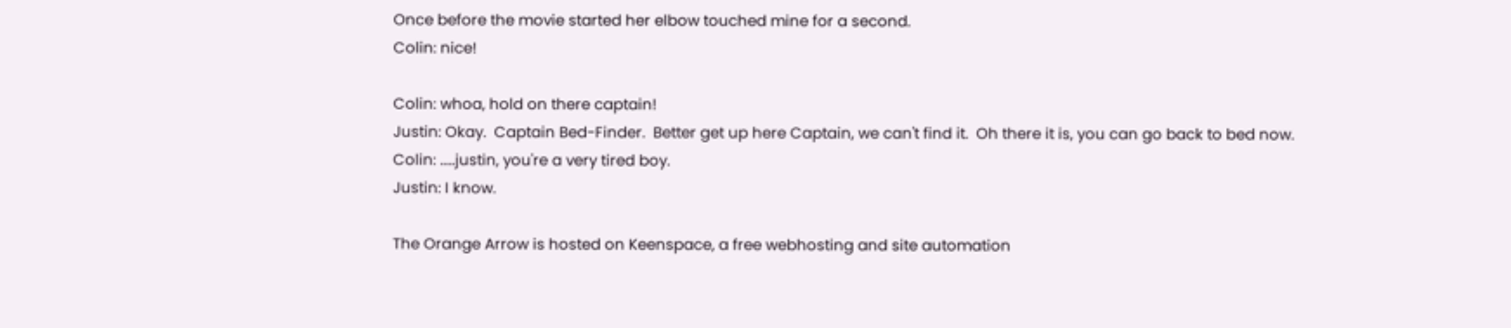Once before the movie started her elbow touched mine for a second.
Colin: nice!

Colin: whoa, hold on there captain!
Justin: Okay.  Captain Bed-Finder.  Better get up here Captain, we can't find it.  Oh there it is, you can go back to bed now.
Colin: .....justin, you're a very tired boy.
Justin: I know.

The Orange Arrow is hosted on Keenspace, a free webhosting and site automation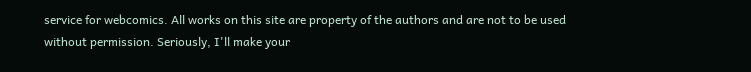service for webcomics. All works on this site are property of the authors and are not to be used without permission. Seriously, I'll make your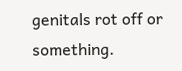genitals rot off or something.